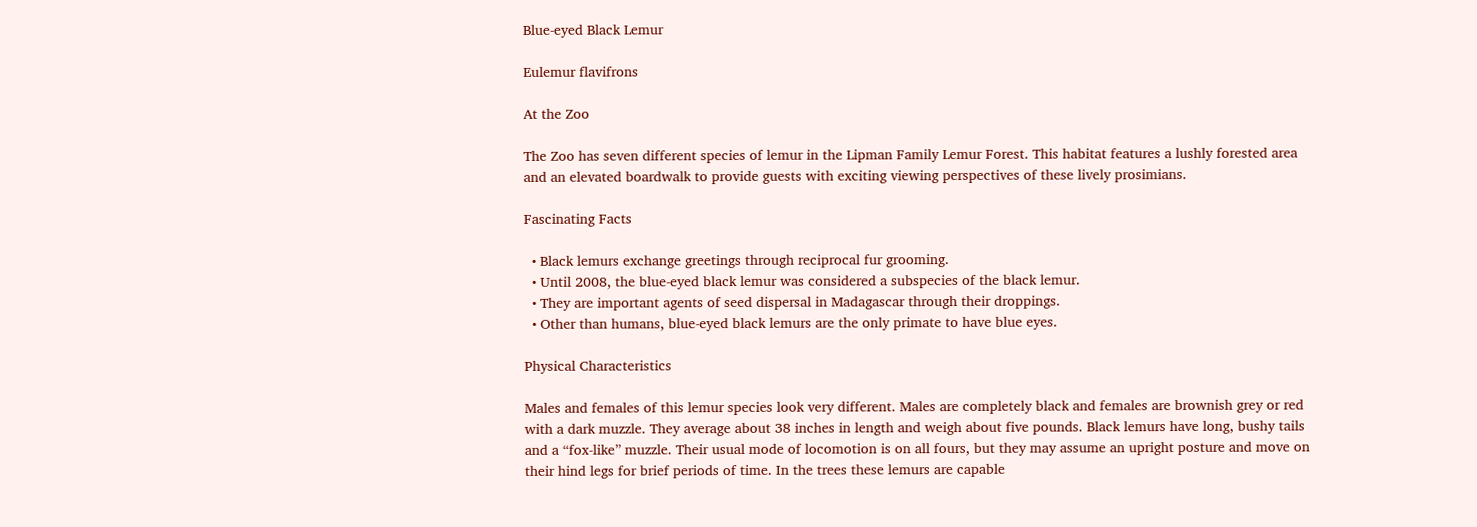Blue-eyed Black Lemur

Eulemur flavifrons

At the Zoo

The Zoo has seven different species of lemur in the Lipman Family Lemur Forest. This habitat features a lushly forested area and an elevated boardwalk to provide guests with exciting viewing perspectives of these lively prosimians.

Fascinating Facts

  • Black lemurs exchange greetings through reciprocal fur grooming.
  • Until 2008, the blue-eyed black lemur was considered a subspecies of the black lemur.
  • They are important agents of seed dispersal in Madagascar through their droppings.
  • Other than humans, blue-eyed black lemurs are the only primate to have blue eyes.

Physical Characteristics

Males and females of this lemur species look very different. Males are completely black and females are brownish grey or red with a dark muzzle. They average about 38 inches in length and weigh about five pounds. Black lemurs have long, bushy tails and a “fox-like” muzzle. Their usual mode of locomotion is on all fours, but they may assume an upright posture and move on their hind legs for brief periods of time. In the trees these lemurs are capable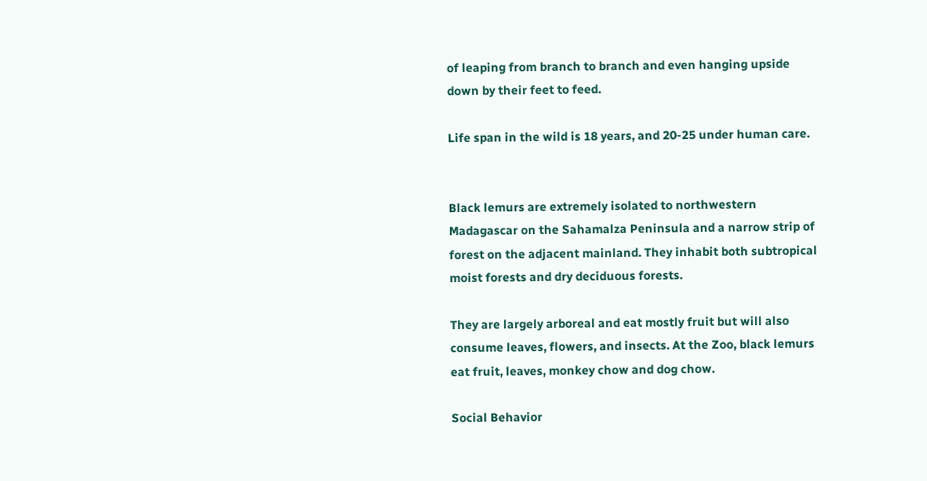of leaping from branch to branch and even hanging upside down by their feet to feed.

Life span in the wild is 18 years, and 20-25 under human care.


Black lemurs are extremely isolated to northwestern Madagascar on the Sahamalza Peninsula and a narrow strip of forest on the adjacent mainland. They inhabit both subtropical moist forests and dry deciduous forests.

They are largely arboreal and eat mostly fruit but will also consume leaves, flowers, and insects. At the Zoo, black lemurs eat fruit, leaves, monkey chow and dog chow.

Social Behavior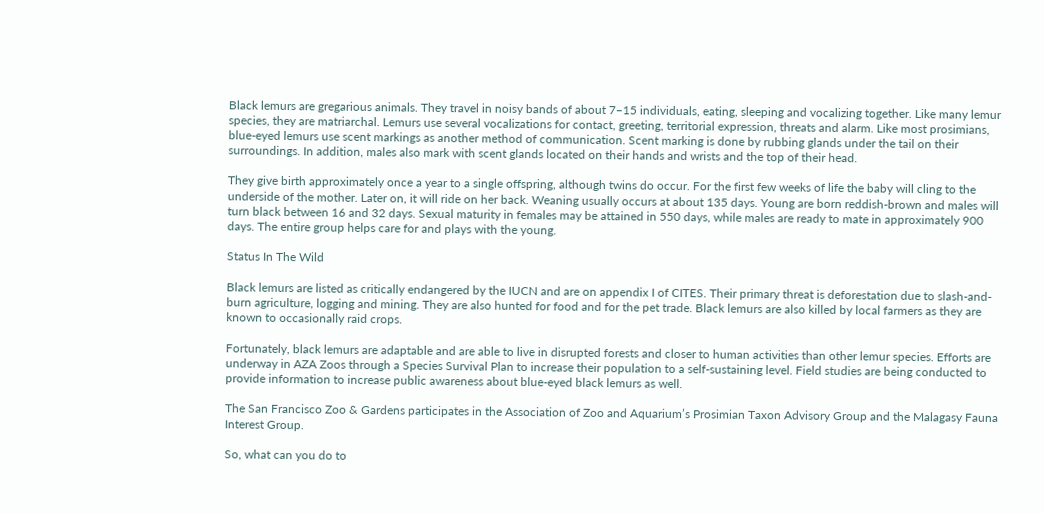Black lemurs are gregarious animals. They travel in noisy bands of about 7–15 individuals, eating, sleeping and vocalizing together. Like many lemur species, they are matriarchal. Lemurs use several vocalizations for contact, greeting, territorial expression, threats and alarm. Like most prosimians, blue-eyed lemurs use scent markings as another method of communication. Scent marking is done by rubbing glands under the tail on their surroundings. In addition, males also mark with scent glands located on their hands and wrists and the top of their head.

They give birth approximately once a year to a single offspring, although twins do occur. For the first few weeks of life the baby will cling to the underside of the mother. Later on, it will ride on her back. Weaning usually occurs at about 135 days. Young are born reddish-brown and males will turn black between 16 and 32 days. Sexual maturity in females may be attained in 550 days, while males are ready to mate in approximately 900 days. The entire group helps care for and plays with the young.

Status In The Wild

Black lemurs are listed as critically endangered by the IUCN and are on appendix I of CITES. Their primary threat is deforestation due to slash-and-burn agriculture, logging and mining. They are also hunted for food and for the pet trade. Black lemurs are also killed by local farmers as they are known to occasionally raid crops.

Fortunately, black lemurs are adaptable and are able to live in disrupted forests and closer to human activities than other lemur species. Efforts are underway in AZA Zoos through a Species Survival Plan to increase their population to a self-sustaining level. Field studies are being conducted to provide information to increase public awareness about blue-eyed black lemurs as well.

The San Francisco Zoo & Gardens participates in the Association of Zoo and Aquarium’s Prosimian Taxon Advisory Group and the Malagasy Fauna Interest Group.

So, what can you do to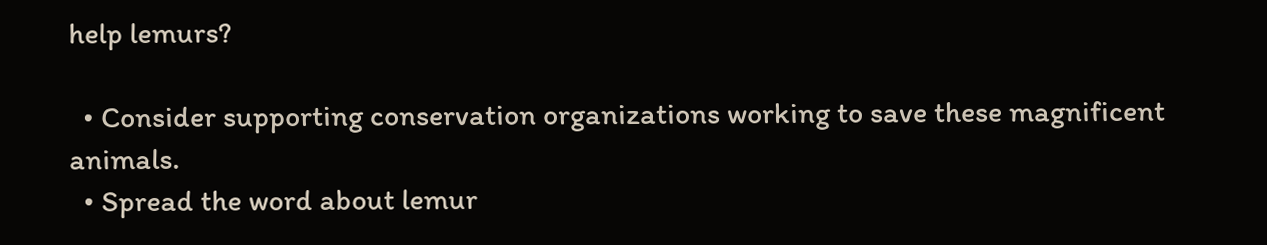help lemurs?

  • Consider supporting conservation organizations working to save these magnificent animals.
  • Spread the word about lemur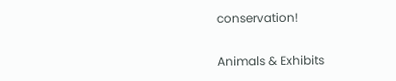conservation!

Animals & Exhibits